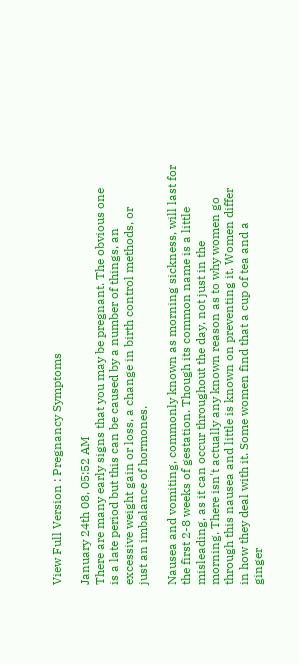View Full Version : Pregnancy Symptoms

January 24th 08, 05:52 AM
There are many early signs that you may be pregnant. The obvious one
is a late period but this can be caused by a number of things, an
excessive weight gain or loss, a change in birth control methods, or
just an imbalance of hormones.

Nausea and vomiting, commonly known as morning sickness, will last for
the first 2-8 weeks of gestation. Though its common name is a little
misleading, as it can occur throughout the day, not just in the
morning. There isn't actually any known reason as to why women go
through this nausea and little is known on preventing it. Women differ
in how they deal with it. Some women find that a cup of tea and a
ginger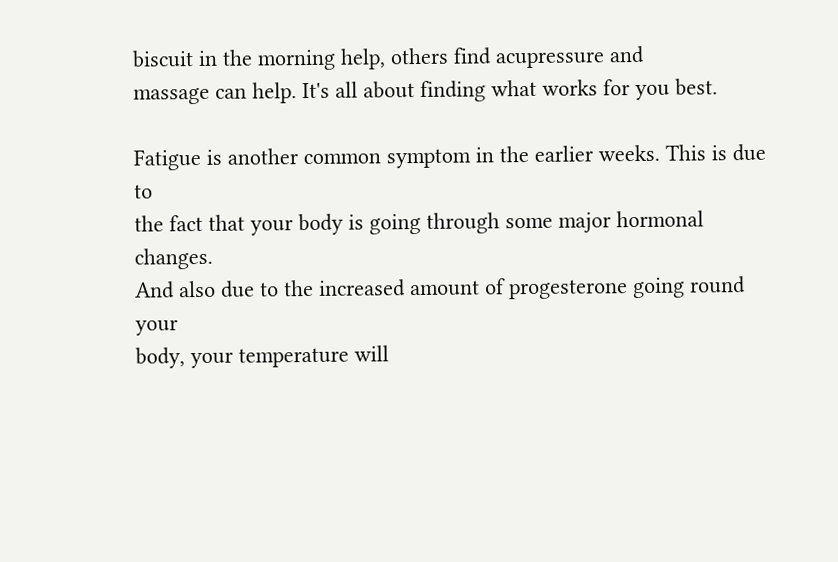biscuit in the morning help, others find acupressure and
massage can help. It's all about finding what works for you best.

Fatigue is another common symptom in the earlier weeks. This is due to
the fact that your body is going through some major hormonal changes.
And also due to the increased amount of progesterone going round your
body, your temperature will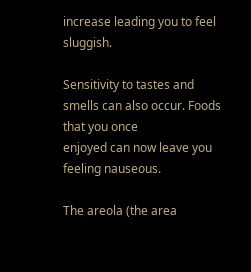increase leading you to feel sluggish.

Sensitivity to tastes and smells can also occur. Foods that you once
enjoyed can now leave you feeling nauseous.

The areola (the area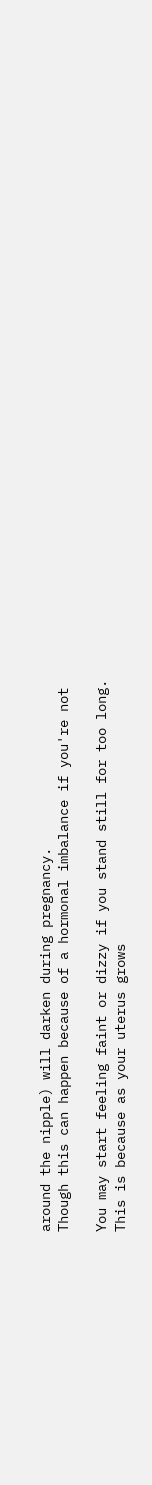around the nipple) will darken during pregnancy.
Though this can happen because of a hormonal imbalance if you're not

You may start feeling faint or dizzy if you stand still for too long.
This is because as your uterus grows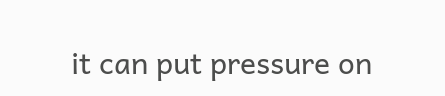it can put pressure on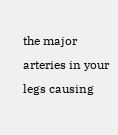the major
arteries in your legs causing